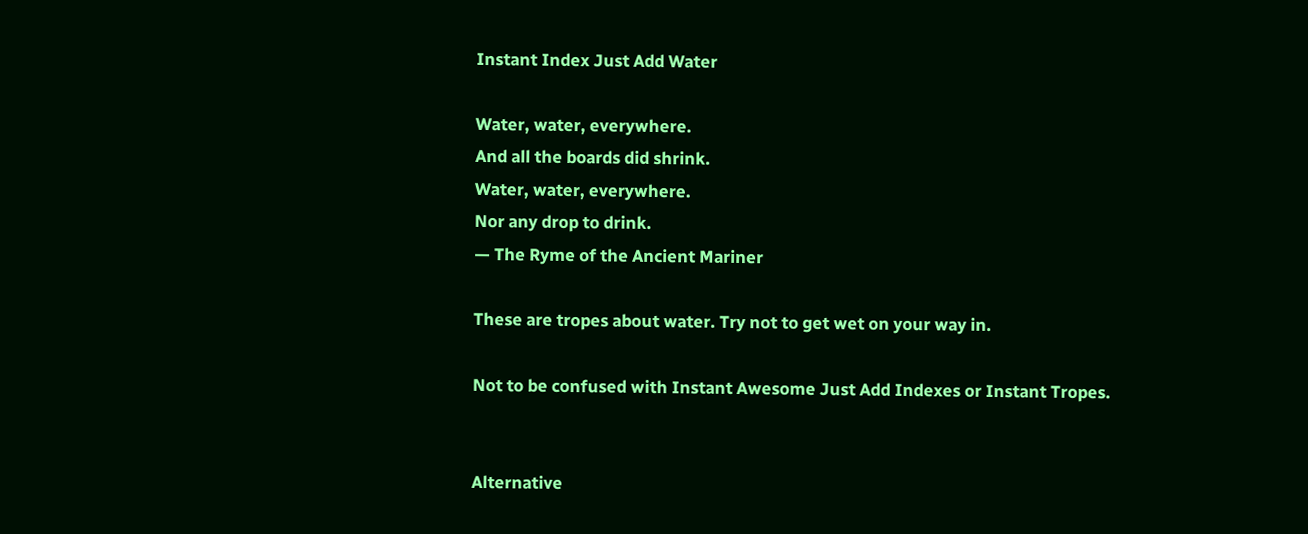Instant Index Just Add Water

Water, water, everywhere.
And all the boards did shrink.
Water, water, everywhere.
Nor any drop to drink.
— The Ryme of the Ancient Mariner

These are tropes about water. Try not to get wet on your way in.

Not to be confused with Instant Awesome Just Add Indexes or Instant Tropes.


Alternative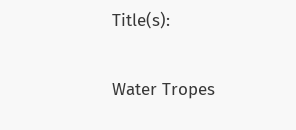Title(s):

Water Tropes